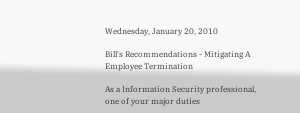Wednesday, January 20, 2010

Bill's Recommendations - Mitigating A Employee Termination

As a Information Security professional, one of your major duties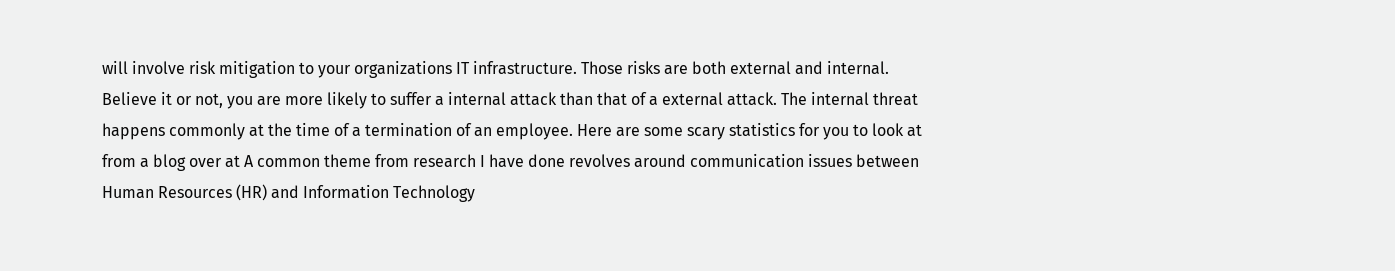will involve risk mitigation to your organizations IT infrastructure. Those risks are both external and internal. Believe it or not, you are more likely to suffer a internal attack than that of a external attack. The internal threat happens commonly at the time of a termination of an employee. Here are some scary statistics for you to look at from a blog over at A common theme from research I have done revolves around communication issues between Human Resources (HR) and Information Technology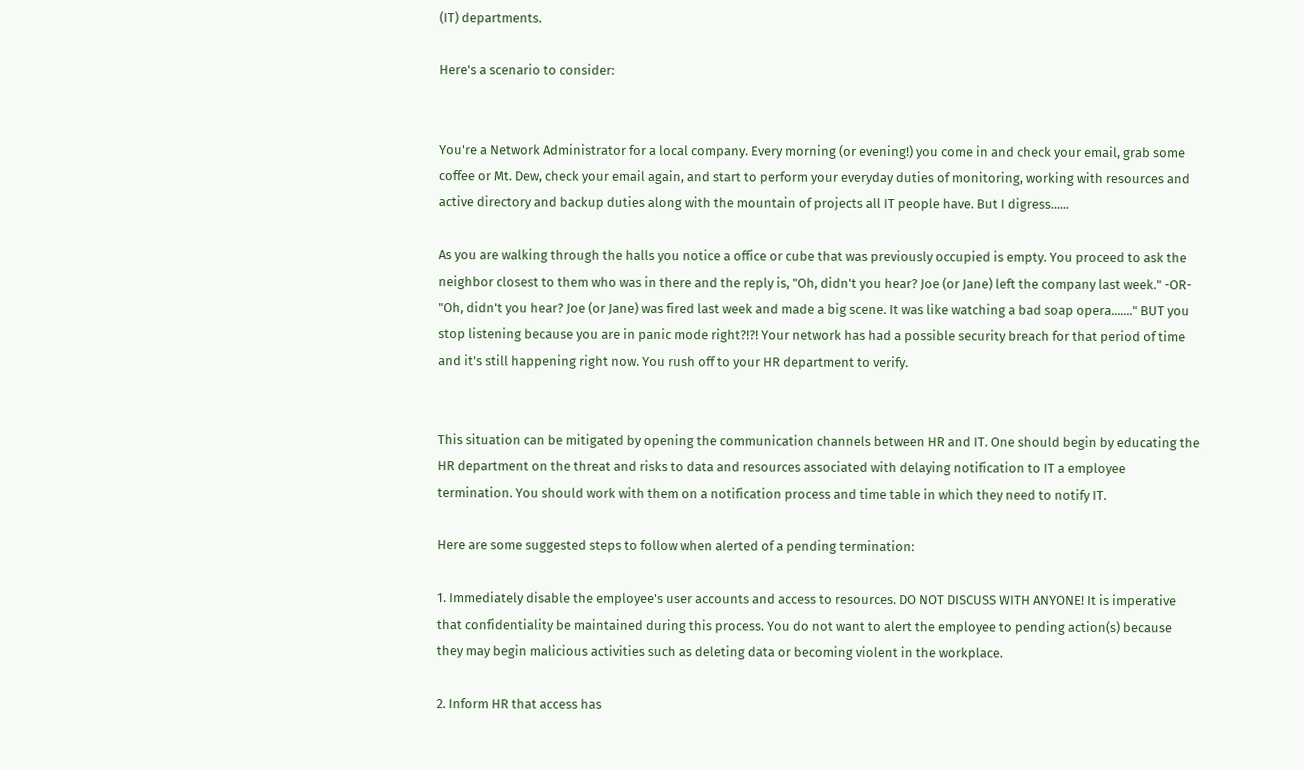(IT) departments.

Here's a scenario to consider:


You're a Network Administrator for a local company. Every morning (or evening!) you come in and check your email, grab some coffee or Mt. Dew, check your email again, and start to perform your everyday duties of monitoring, working with resources and active directory and backup duties along with the mountain of projects all IT people have. But I digress......

As you are walking through the halls you notice a office or cube that was previously occupied is empty. You proceed to ask the neighbor closest to them who was in there and the reply is, "Oh, didn't you hear? Joe (or Jane) left the company last week." -OR- "Oh, didn't you hear? Joe (or Jane) was fired last week and made a big scene. It was like watching a bad soap opera......." BUT you stop listening because you are in panic mode right?!?! Your network has had a possible security breach for that period of time and it's still happening right now. You rush off to your HR department to verify.


This situation can be mitigated by opening the communication channels between HR and IT. One should begin by educating the HR department on the threat and risks to data and resources associated with delaying notification to IT a employee termination. You should work with them on a notification process and time table in which they need to notify IT.

Here are some suggested steps to follow when alerted of a pending termination:

1. Immediately disable the employee's user accounts and access to resources. DO NOT DISCUSS WITH ANYONE! It is imperative that confidentiality be maintained during this process. You do not want to alert the employee to pending action(s) because they may begin malicious activities such as deleting data or becoming violent in the workplace.

2. Inform HR that access has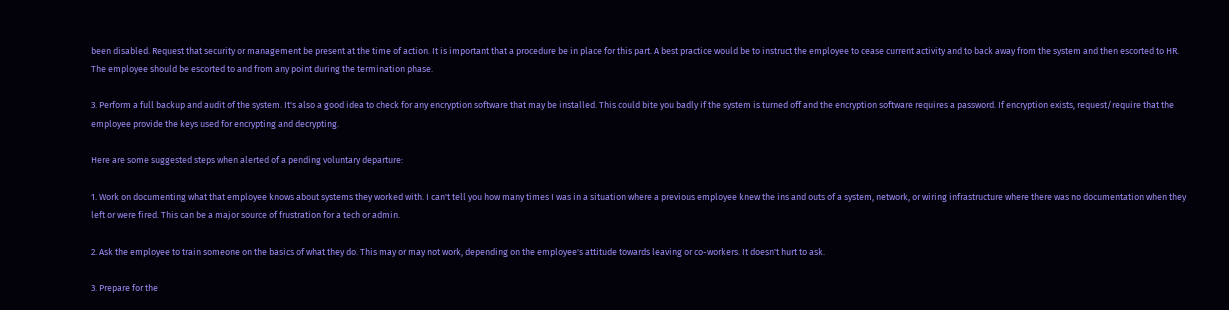been disabled. Request that security or management be present at the time of action. It is important that a procedure be in place for this part. A best practice would be to instruct the employee to cease current activity and to back away from the system and then escorted to HR. The employee should be escorted to and from any point during the termination phase.

3. Perform a full backup and audit of the system. It's also a good idea to check for any encryption software that may be installed. This could bite you badly if the system is turned off and the encryption software requires a password. If encryption exists, request/require that the employee provide the keys used for encrypting and decrypting.

Here are some suggested steps when alerted of a pending voluntary departure:

1. Work on documenting what that employee knows about systems they worked with. I can't tell you how many times I was in a situation where a previous employee knew the ins and outs of a system, network, or wiring infrastructure where there was no documentation when they left or were fired. This can be a major source of frustration for a tech or admin.

2. Ask the employee to train someone on the basics of what they do. This may or may not work, depending on the employee's attitude towards leaving or co-workers. It doesn't hurt to ask.

3. Prepare for the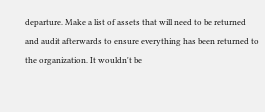departure. Make a list of assets that will need to be returned and audit afterwards to ensure everything has been returned to the organization. It wouldn't be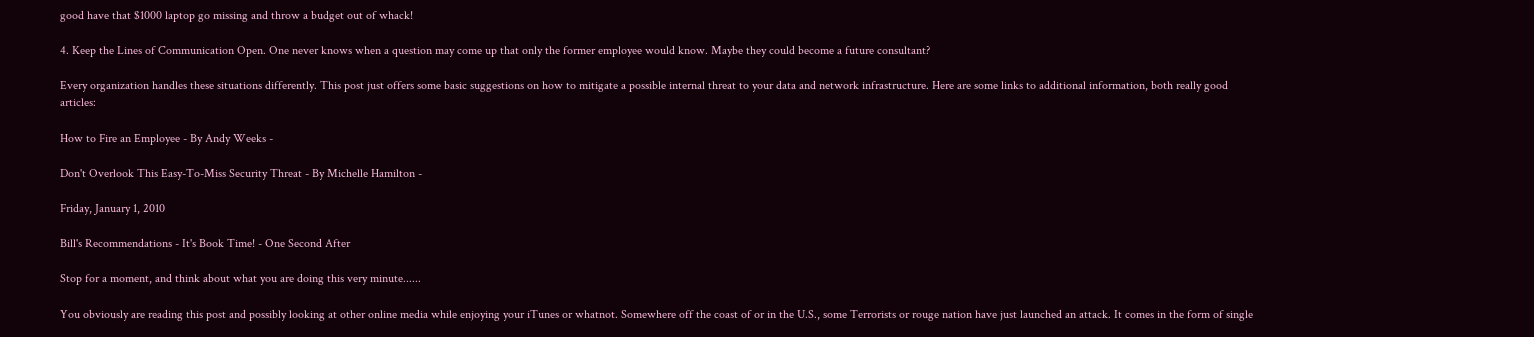good have that $1000 laptop go missing and throw a budget out of whack!

4. Keep the Lines of Communication Open. One never knows when a question may come up that only the former employee would know. Maybe they could become a future consultant?

Every organization handles these situations differently. This post just offers some basic suggestions on how to mitigate a possible internal threat to your data and network infrastructure. Here are some links to additional information, both really good articles:

How to Fire an Employee - By Andy Weeks -

Don't Overlook This Easy-To-Miss Security Threat - By Michelle Hamilton -

Friday, January 1, 2010

Bill's Recommendations - It's Book Time! - One Second After

Stop for a moment, and think about what you are doing this very minute......

You obviously are reading this post and possibly looking at other online media while enjoying your iTunes or whatnot. Somewhere off the coast of or in the U.S., some Terrorists or rouge nation have just launched an attack. It comes in the form of single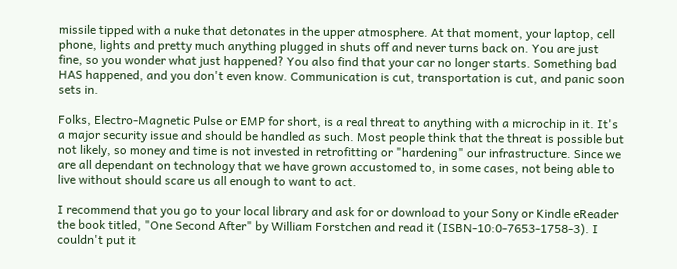missile tipped with a nuke that detonates in the upper atmosphere. At that moment, your laptop, cell phone, lights and pretty much anything plugged in shuts off and never turns back on. You are just fine, so you wonder what just happened? You also find that your car no longer starts. Something bad HAS happened, and you don't even know. Communication is cut, transportation is cut, and panic soon sets in.

Folks, Electro-Magnetic Pulse or EMP for short, is a real threat to anything with a microchip in it. It's a major security issue and should be handled as such. Most people think that the threat is possible but not likely, so money and time is not invested in retrofitting or "hardening" our infrastructure. Since we are all dependant on technology that we have grown accustomed to, in some cases, not being able to live without should scare us all enough to want to act.

I recommend that you go to your local library and ask for or download to your Sony or Kindle eReader the book titled, "One Second After" by William Forstchen and read it (ISBN-10:0-7653-1758-3). I couldn't put it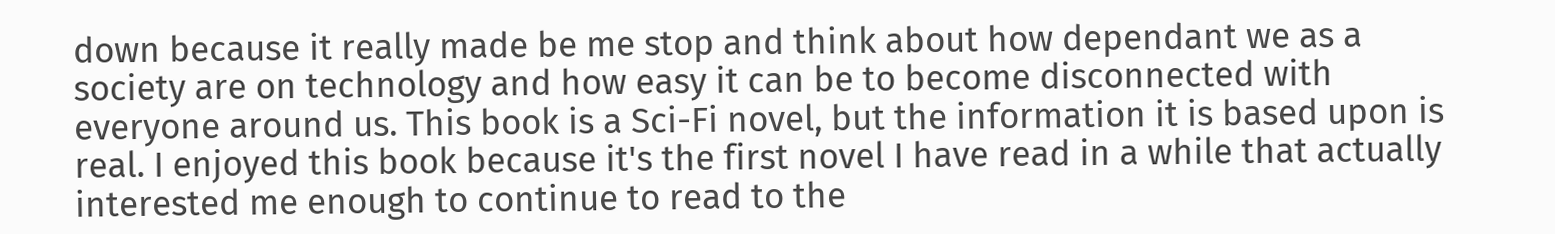down because it really made be me stop and think about how dependant we as a society are on technology and how easy it can be to become disconnected with everyone around us. This book is a Sci-Fi novel, but the information it is based upon is real. I enjoyed this book because it's the first novel I have read in a while that actually interested me enough to continue to read to the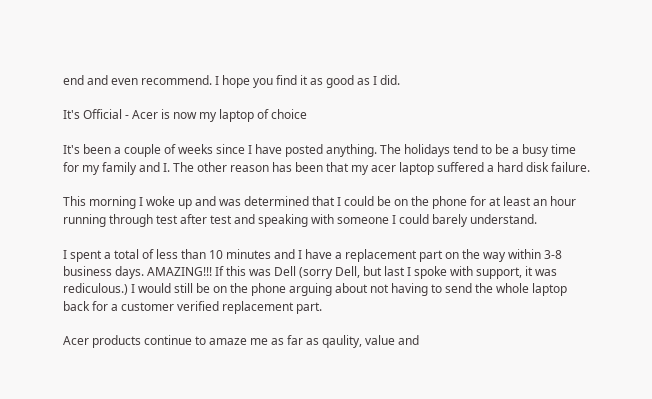end and even recommend. I hope you find it as good as I did.

It's Official - Acer is now my laptop of choice

It's been a couple of weeks since I have posted anything. The holidays tend to be a busy time for my family and I. The other reason has been that my acer laptop suffered a hard disk failure.

This morning I woke up and was determined that I could be on the phone for at least an hour running through test after test and speaking with someone I could barely understand.

I spent a total of less than 10 minutes and I have a replacement part on the way within 3-8 business days. AMAZING!!! If this was Dell (sorry Dell, but last I spoke with support, it was rediculous.) I would still be on the phone arguing about not having to send the whole laptop back for a customer verified replacement part.

Acer products continue to amaze me as far as qaulity, value and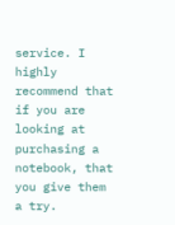service. I highly recommend that if you are looking at purchasing a notebook, that you give them a try.